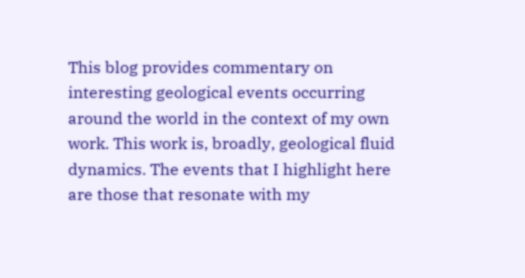This blog provides commentary on interesting geological events occurring around the world in the context of my own work. This work is, broadly, geological fluid dynamics. The events that I highlight here are those that resonate with my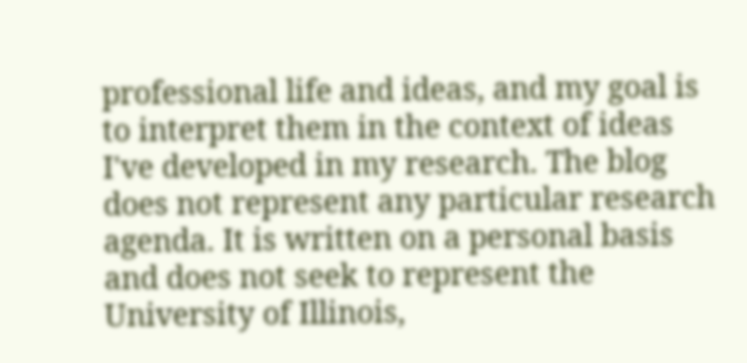professional life and ideas, and my goal is to interpret them in the context of ideas I've developed in my research. The blog does not represent any particular research agenda. It is written on a personal basis and does not seek to represent the University of Illinois,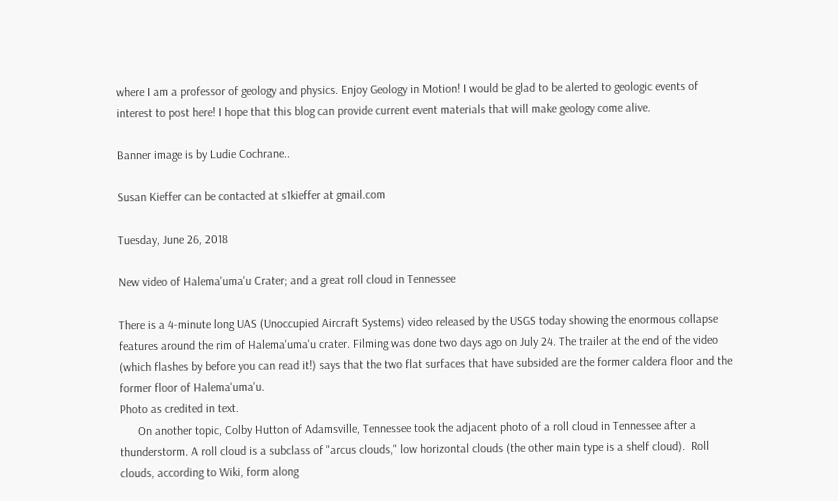where I am a professor of geology and physics. Enjoy Geology in Motion! I would be glad to be alerted to geologic events of interest to post here! I hope that this blog can provide current event materials that will make geology come alive.

Banner image is by Ludie Cochrane..

Susan Kieffer can be contacted at s1kieffer at gmail.com

Tuesday, June 26, 2018

New video of Halema'uma'u Crater; and a great roll cloud in Tennessee

There is a 4-minute long UAS (Unoccupied Aircraft Systems) video released by the USGS today showing the enormous collapse features around the rim of Halema'uma'u crater. Filming was done two days ago on July 24. The trailer at the end of the video (which flashes by before you can read it!) says that the two flat surfaces that have subsided are the former caldera floor and the former floor of Halema'uma'u.
Photo as credited in text.
      On another topic, Colby Hutton of Adamsville, Tennessee took the adjacent photo of a roll cloud in Tennessee after a thunderstorm. A roll cloud is a subclass of "arcus clouds," low horizontal clouds (the other main type is a shelf cloud).  Roll clouds, according to Wiki, form along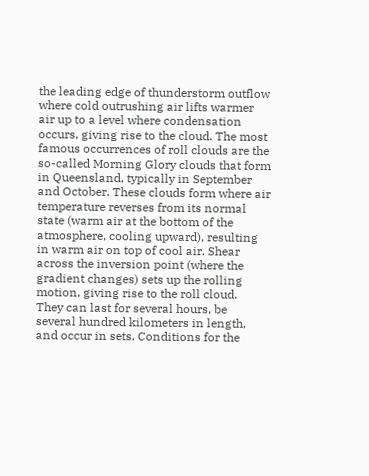the leading edge of thunderstorm outflow where cold outrushing air lifts warmer air up to a level where condensation occurs, giving rise to the cloud. The most famous occurrences of roll clouds are the so-called Morning Glory clouds that form in Queensland, typically in September and October. These clouds form where air temperature reverses from its normal state (warm air at the bottom of the atmosphere, cooling upward), resulting in warm air on top of cool air. Shear across the inversion point (where the gradient changes) sets up the rolling motion, giving rise to the roll cloud.  They can last for several hours, be several hundred kilometers in length, and occur in sets. Conditions for the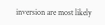inversion are most likely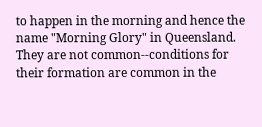to happen in the morning and hence the name "Morning Glory" in Queensland. They are not common--conditions for their formation are common in the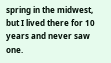spring in the midwest, but I lived there for 10 years and never saw one.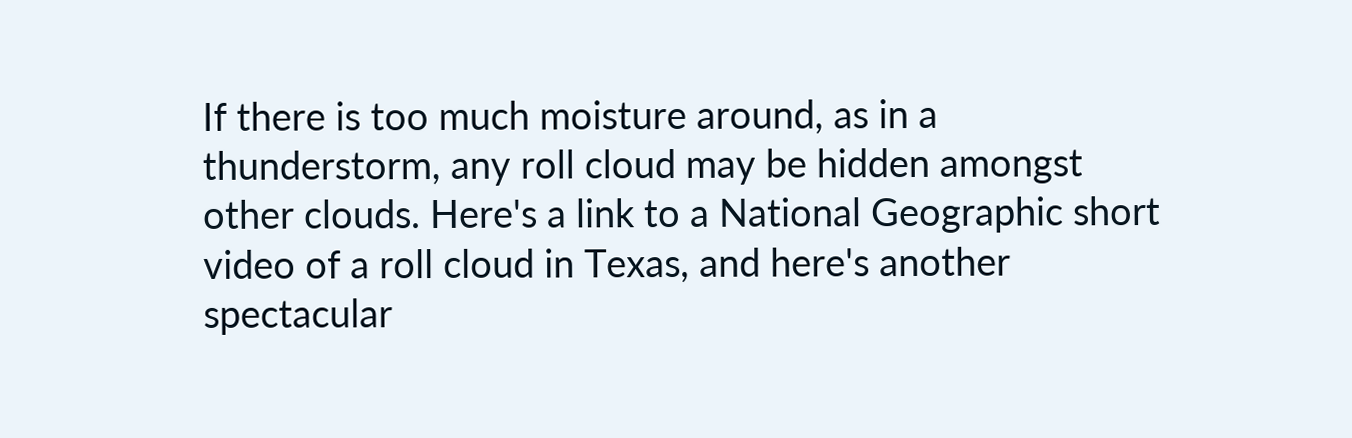If there is too much moisture around, as in a thunderstorm, any roll cloud may be hidden amongst other clouds. Here's a link to a National Geographic short video of a roll cloud in Texas, and here's another spectacular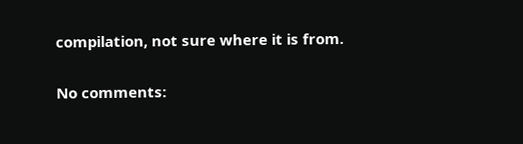compilation, not sure where it is from.

No comments: